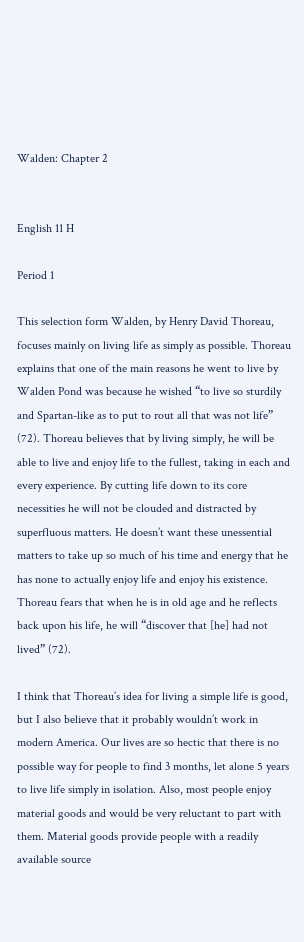Walden: Chapter 2


English 11 H

Period 1

This selection form Walden, by Henry David Thoreau, focuses mainly on living life as simply as possible. Thoreau explains that one of the main reasons he went to live by Walden Pond was because he wished “to live so sturdily and Spartan-like as to put to rout all that was not life” (72). Thoreau believes that by living simply, he will be able to live and enjoy life to the fullest, taking in each and every experience. By cutting life down to its core necessities he will not be clouded and distracted by superfluous matters. He doesn’t want these unessential matters to take up so much of his time and energy that he has none to actually enjoy life and enjoy his existence. Thoreau fears that when he is in old age and he reflects back upon his life, he will “discover that [he] had not lived” (72).

I think that Thoreau’s idea for living a simple life is good, but I also believe that it probably wouldn’t work in modern America. Our lives are so hectic that there is no possible way for people to find 3 months, let alone 5 years to live life simply in isolation. Also, most people enjoy material goods and would be very reluctant to part with them. Material goods provide people with a readily available source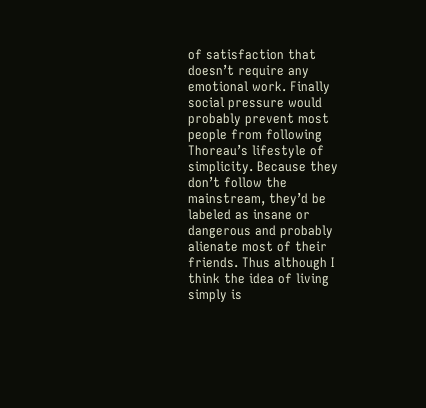of satisfaction that doesn’t require any emotional work. Finally social pressure would probably prevent most people from following Thoreau’s lifestyle of simplicity. Because they don’t follow the mainstream, they’d be labeled as insane or dangerous and probably alienate most of their friends. Thus although I think the idea of living simply is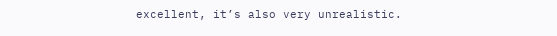excellent, it’s also very unrealistic.